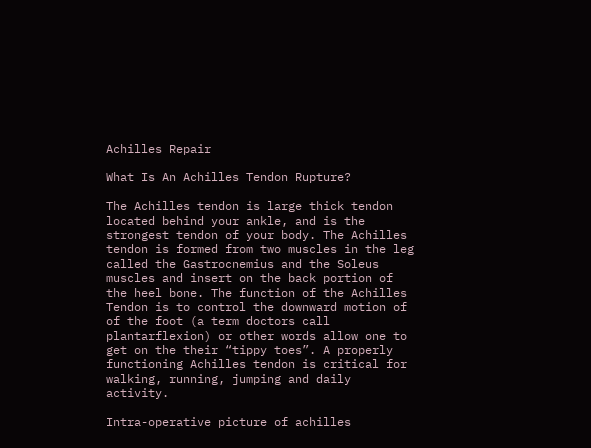Achilles Repair

What Is An Achilles Tendon Rupture?

The Achilles tendon is large thick tendon located behind your ankle, and is the strongest tendon of your body. The Achilles tendon is formed from two muscles in the leg called the Gastrocnemius and the Soleus muscles and insert on the back portion of the heel bone. The function of the Achilles Tendon is to control the downward motion of of the foot (a term doctors call plantarflexion) or other words allow one to get on the their “tippy toes”. A properly functioning Achilles tendon is critical for walking, running, jumping and daily activity.

Intra-operative picture of achilles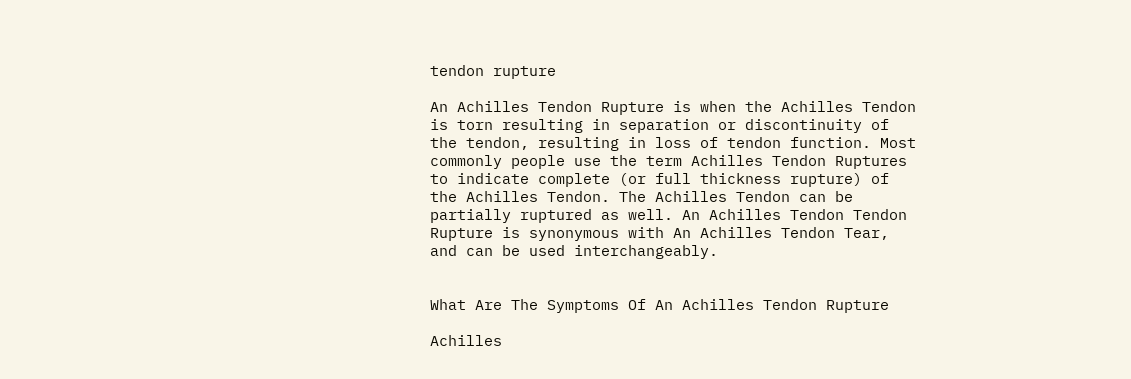tendon rupture

An Achilles Tendon Rupture is when the Achilles Tendon is torn resulting in separation or discontinuity of the tendon, resulting in loss of tendon function. Most commonly people use the term Achilles Tendon Ruptures to indicate complete (or full thickness rupture) of the Achilles Tendon. The Achilles Tendon can be partially ruptured as well. An Achilles Tendon Tendon Rupture is synonymous with An Achilles Tendon Tear, and can be used interchangeably.


What Are The Symptoms Of An Achilles Tendon Rupture

Achilles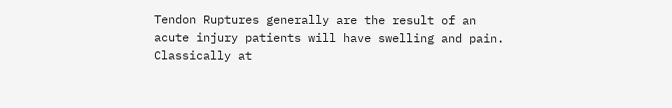Tendon Ruptures generally are the result of an acute injury patients will have swelling and pain. Classically at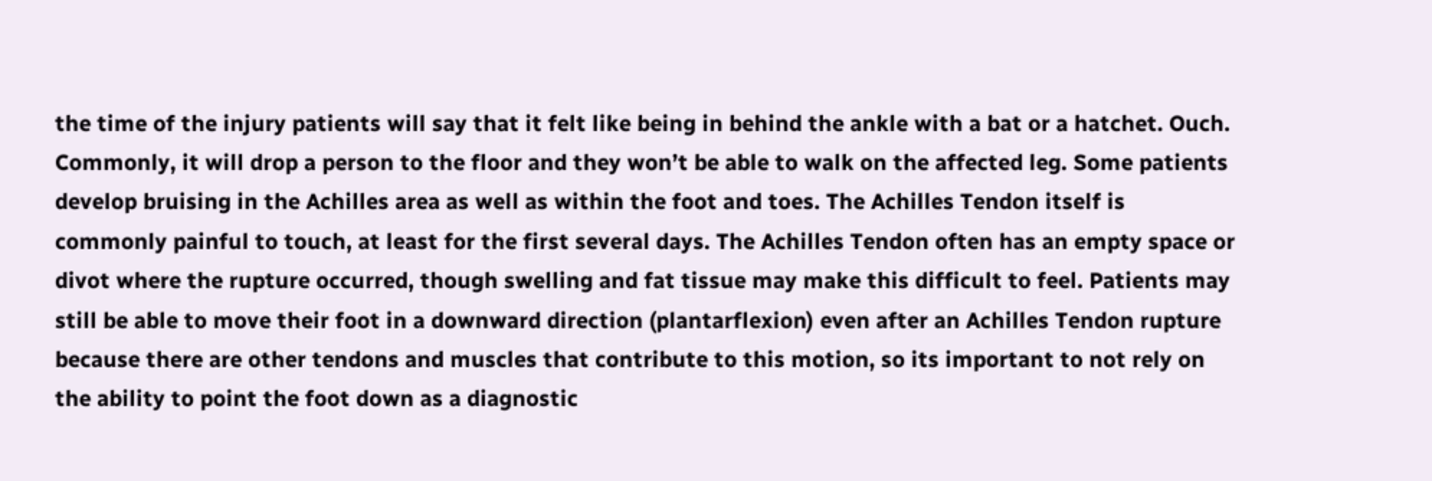the time of the injury patients will say that it felt like being in behind the ankle with a bat or a hatchet. Ouch. Commonly, it will drop a person to the floor and they won’t be able to walk on the affected leg. Some patients develop bruising in the Achilles area as well as within the foot and toes. The Achilles Tendon itself is commonly painful to touch, at least for the first several days. The Achilles Tendon often has an empty space or divot where the rupture occurred, though swelling and fat tissue may make this difficult to feel. Patients may still be able to move their foot in a downward direction (plantarflexion) even after an Achilles Tendon rupture because there are other tendons and muscles that contribute to this motion, so its important to not rely on the ability to point the foot down as a diagnostic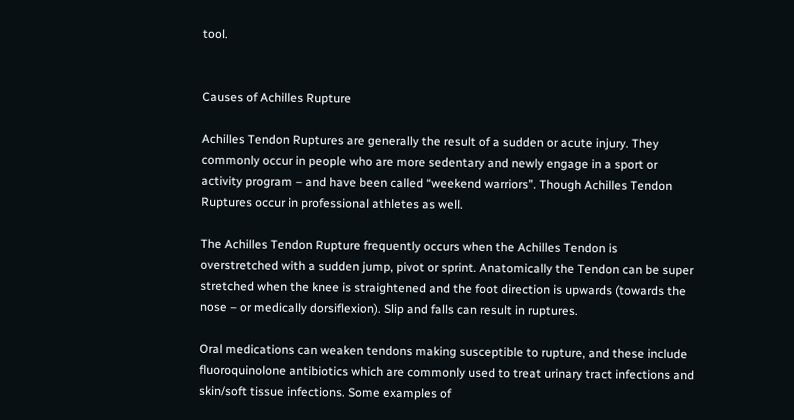tool.


Causes of Achilles Rupture

Achilles Tendon Ruptures are generally the result of a sudden or acute injury. They commonly occur in people who are more sedentary and newly engage in a sport or activity program – and have been called “weekend warriors”. Though Achilles Tendon Ruptures occur in professional athletes as well.

The Achilles Tendon Rupture frequently occurs when the Achilles Tendon is overstretched with a sudden jump, pivot or sprint. Anatomically the Tendon can be super stretched when the knee is straightened and the foot direction is upwards (towards the nose – or medically dorsiflexion). Slip and falls can result in ruptures.

Oral medications can weaken tendons making susceptible to rupture, and these include fluoroquinolone antibiotics which are commonly used to treat urinary tract infections and skin/soft tissue infections. Some examples of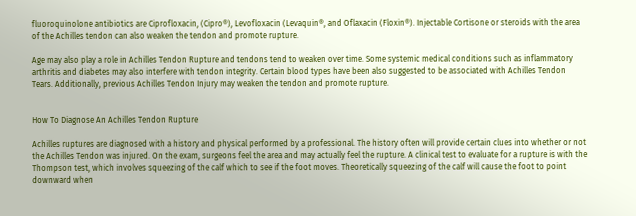fluoroquinolone antibiotics are Ciprofloxacin, (Cipro®), Levofloxacin (Levaquin®, and Oflaxacin (Floxin®). Injectable Cortisone or steroids with the area of the Achilles tendon can also weaken the tendon and promote rupture.

Age may also play a role in Achilles Tendon Rupture and tendons tend to weaken over time. Some systemic medical conditions such as inflammatory arthritis and diabetes may also interfere with tendon integrity. Certain blood types have been also suggested to be associated with Achilles Tendon Tears. Additionally, previous Achilles Tendon Injury may weaken the tendon and promote rupture.


How To Diagnose An Achilles Tendon Rupture

Achilles ruptures are diagnosed with a history and physical performed by a professional. The history often will provide certain clues into whether or not the Achilles Tendon was injured. On the exam, surgeons feel the area and may actually feel the rupture. A clinical test to evaluate for a rupture is with the Thompson test, which involves squeezing of the calf which to see if the foot moves. Theoretically squeezing of the calf will cause the foot to point downward when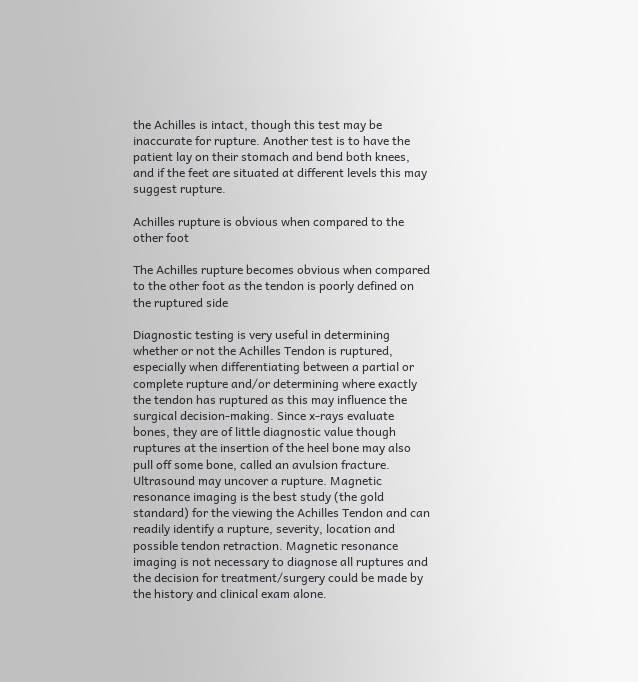the Achilles is intact, though this test may be inaccurate for rupture. Another test is to have the patient lay on their stomach and bend both knees, and if the feet are situated at different levels this may suggest rupture.

Achilles rupture is obvious when compared to the other foot

The Achilles rupture becomes obvious when compared to the other foot as the tendon is poorly defined on the ruptured side

Diagnostic testing is very useful in determining whether or not the Achilles Tendon is ruptured, especially when differentiating between a partial or complete rupture and/or determining where exactly the tendon has ruptured as this may influence the surgical decision-making. Since x-rays evaluate bones, they are of little diagnostic value though ruptures at the insertion of the heel bone may also pull off some bone, called an avulsion fracture. Ultrasound may uncover a rupture. Magnetic resonance imaging is the best study (the gold standard) for the viewing the Achilles Tendon and can readily identify a rupture, severity, location and possible tendon retraction. Magnetic resonance imaging is not necessary to diagnose all ruptures and the decision for treatment/surgery could be made by the history and clinical exam alone.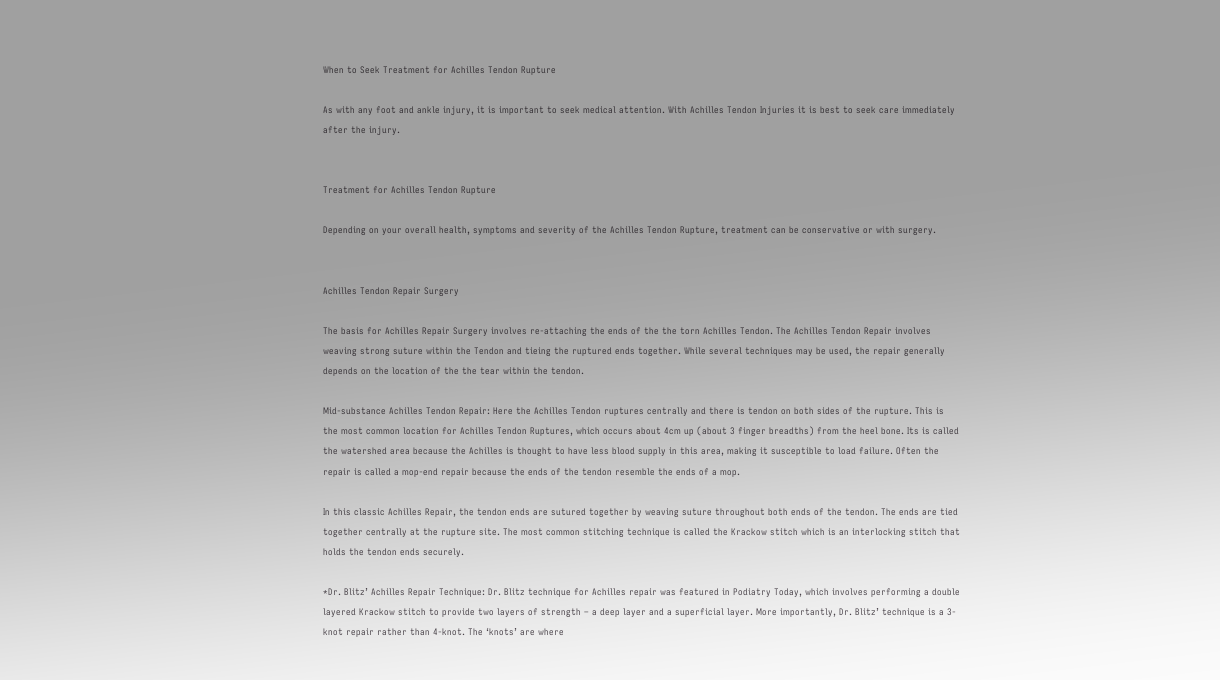When to Seek Treatment for Achilles Tendon Rupture

As with any foot and ankle injury, it is important to seek medical attention. With Achilles Tendon Injuries it is best to seek care immediately after the injury.


Treatment for Achilles Tendon Rupture

Depending on your overall health, symptoms and severity of the Achilles Tendon Rupture, treatment can be conservative or with surgery.


Achilles Tendon Repair Surgery

The basis for Achilles Repair Surgery involves re-attaching the ends of the the torn Achilles Tendon. The Achilles Tendon Repair involves weaving strong suture within the Tendon and tieing the ruptured ends together. While several techniques may be used, the repair generally depends on the location of the the tear within the tendon.

Mid-substance Achilles Tendon Repair: Here the Achilles Tendon ruptures centrally and there is tendon on both sides of the rupture. This is the most common location for Achilles Tendon Ruptures, which occurs about 4cm up (about 3 finger breadths) from the heel bone. Its is called the watershed area because the Achilles is thought to have less blood supply in this area, making it susceptible to load failure. Often the repair is called a mop-end repair because the ends of the tendon resemble the ends of a mop.

In this classic Achilles Repair, the tendon ends are sutured together by weaving suture throughout both ends of the tendon. The ends are tied together centrally at the rupture site. The most common stitching technique is called the Krackow stitch which is an interlocking stitch that holds the tendon ends securely.

*Dr. Blitz’ Achilles Repair Technique: Dr. Blitz technique for Achilles repair was featured in Podiatry Today, which involves performing a double layered Krackow stitch to provide two layers of strength – a deep layer and a superficial layer. More importantly, Dr. Blitz’ technique is a 3-knot repair rather than 4-knot. The ‘knots’ are where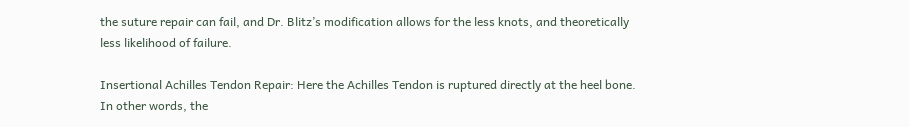the suture repair can fail, and Dr. Blitz’s modification allows for the less knots, and theoretically less likelihood of failure.

Insertional Achilles Tendon Repair: Here the Achilles Tendon is ruptured directly at the heel bone. In other words, the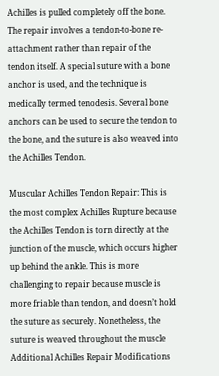Achilles is pulled completely off the bone. The repair involves a tendon-to-bone re-attachment rather than repair of the tendon itself. A special suture with a bone anchor is used, and the technique is medically termed tenodesis. Several bone anchors can be used to secure the tendon to the bone, and the suture is also weaved into the Achilles Tendon.

Muscular Achilles Tendon Repair: This is the most complex Achilles Rupture because the Achilles Tendon is torn directly at the junction of the muscle, which occurs higher up behind the ankle. This is more challenging to repair because muscle is more friable than tendon, and doesn’t hold the suture as securely. Nonetheless, the suture is weaved throughout the muscle
Additional Achilles Repair Modifications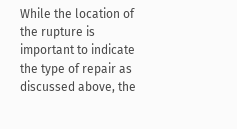While the location of the rupture is important to indicate the type of repair as discussed above, the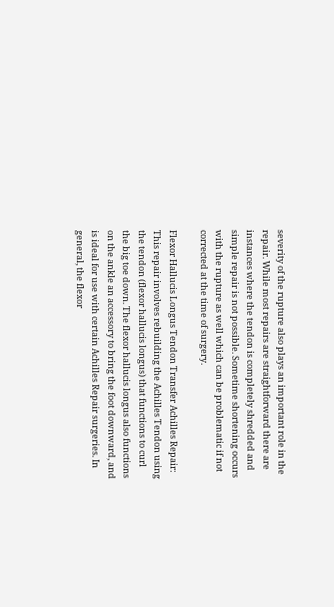severity of the rupture also plays an important role in the repair. While most repairs are straightforward there are instances where the tendon is completely shredded and simple repair is not possible. Sometime shortening occurs with the rupture as well which can be problematic if not corrected at the time of surgery.

Flexor Hallucis Longus Tendon Transfer Achilles Repair: This repair involves rebuilding the Achilles Tendon using the tendon (flexor hallucis longus) that functions to curl the big toe down. The flexor hallucis longus also functions on the ankle an accessory to bring the foot downward, and is ideal for use with certain Achilles Repair surgeries. In general, the flexor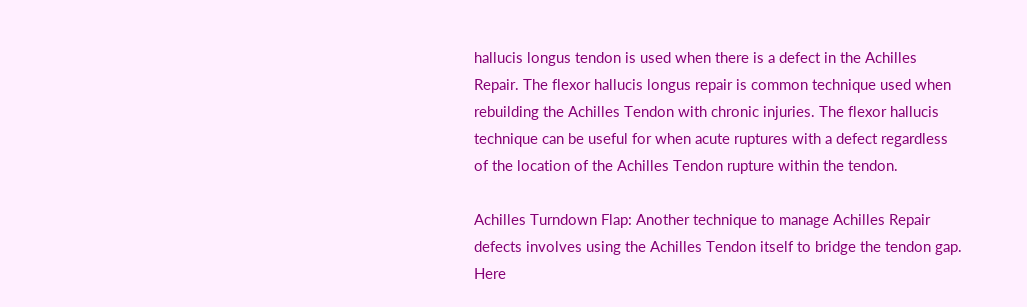hallucis longus tendon is used when there is a defect in the Achilles Repair. The flexor hallucis longus repair is common technique used when rebuilding the Achilles Tendon with chronic injuries. The flexor hallucis technique can be useful for when acute ruptures with a defect regardless of the location of the Achilles Tendon rupture within the tendon.

Achilles Turndown Flap: Another technique to manage Achilles Repair defects involves using the Achilles Tendon itself to bridge the tendon gap. Here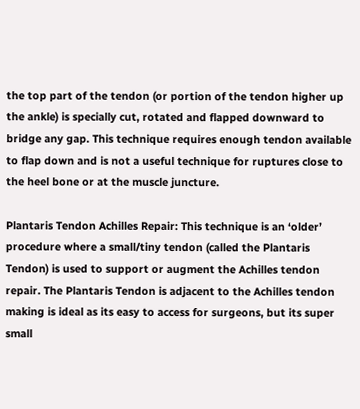the top part of the tendon (or portion of the tendon higher up the ankle) is specially cut, rotated and flapped downward to bridge any gap. This technique requires enough tendon available to flap down and is not a useful technique for ruptures close to the heel bone or at the muscle juncture.

Plantaris Tendon Achilles Repair: This technique is an ‘older’ procedure where a small/tiny tendon (called the Plantaris Tendon) is used to support or augment the Achilles tendon repair. The Plantaris Tendon is adjacent to the Achilles tendon making is ideal as its easy to access for surgeons, but its super small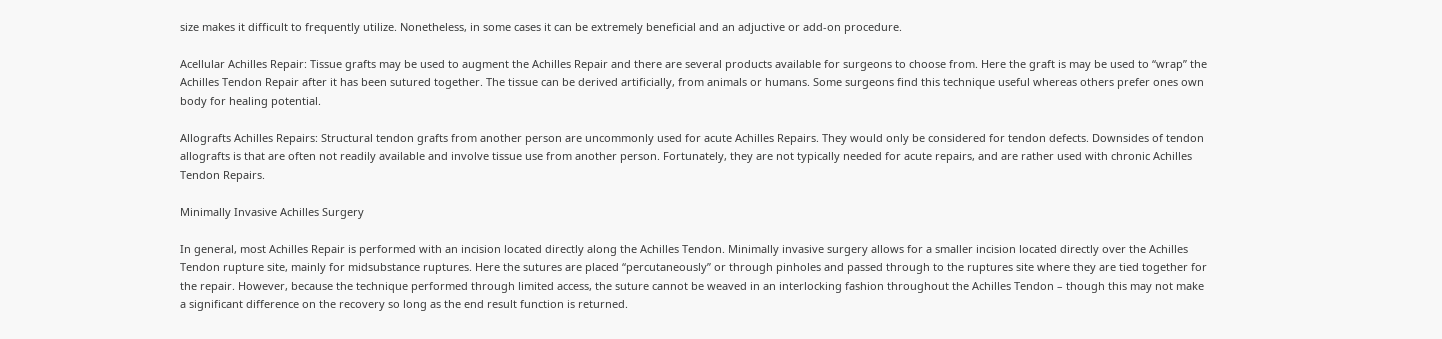size makes it difficult to frequently utilize. Nonetheless, in some cases it can be extremely beneficial and an adjuctive or add-on procedure.

Acellular Achilles Repair: Tissue grafts may be used to augment the Achilles Repair and there are several products available for surgeons to choose from. Here the graft is may be used to “wrap” the Achilles Tendon Repair after it has been sutured together. The tissue can be derived artificially, from animals or humans. Some surgeons find this technique useful whereas others prefer ones own body for healing potential.

Allografts Achilles Repairs: Structural tendon grafts from another person are uncommonly used for acute Achilles Repairs. They would only be considered for tendon defects. Downsides of tendon allografts is that are often not readily available and involve tissue use from another person. Fortunately, they are not typically needed for acute repairs, and are rather used with chronic Achilles Tendon Repairs.

Minimally Invasive Achilles Surgery

In general, most Achilles Repair is performed with an incision located directly along the Achilles Tendon. Minimally invasive surgery allows for a smaller incision located directly over the Achilles Tendon rupture site, mainly for midsubstance ruptures. Here the sutures are placed “percutaneously” or through pinholes and passed through to the ruptures site where they are tied together for the repair. However, because the technique performed through limited access, the suture cannot be weaved in an interlocking fashion throughout the Achilles Tendon – though this may not make a significant difference on the recovery so long as the end result function is returned.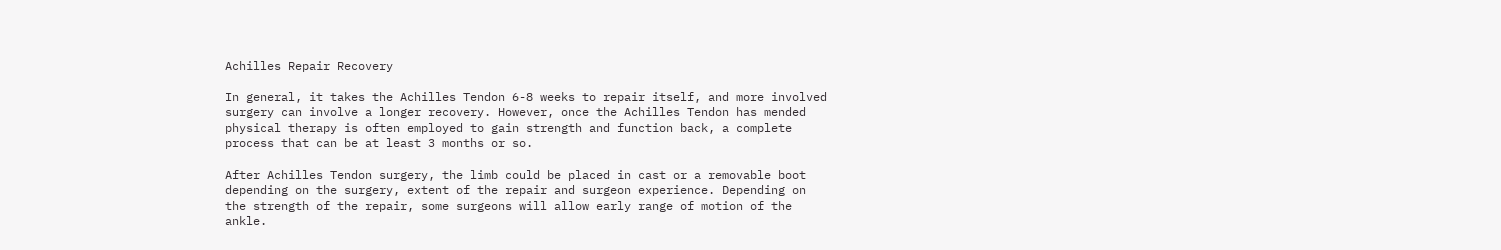Achilles Repair Recovery

In general, it takes the Achilles Tendon 6-8 weeks to repair itself, and more involved surgery can involve a longer recovery. However, once the Achilles Tendon has mended physical therapy is often employed to gain strength and function back, a complete process that can be at least 3 months or so.

After Achilles Tendon surgery, the limb could be placed in cast or a removable boot depending on the surgery, extent of the repair and surgeon experience. Depending on the strength of the repair, some surgeons will allow early range of motion of the ankle.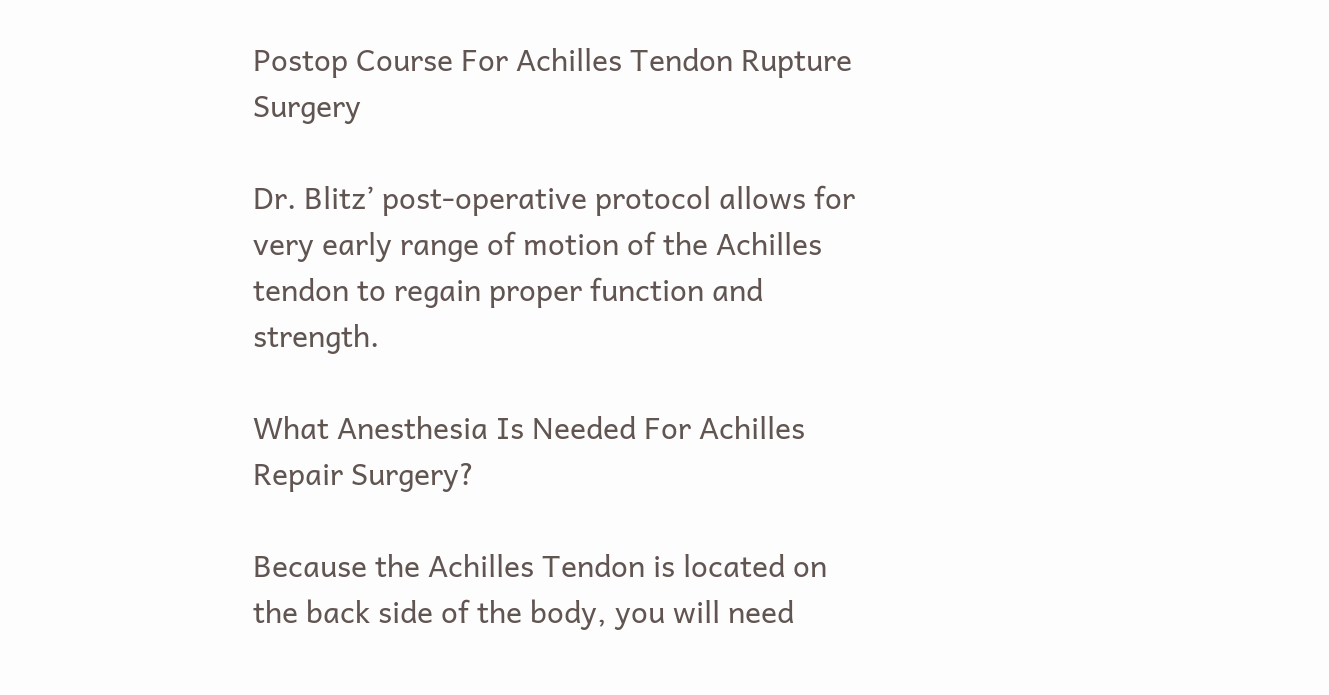Postop Course For Achilles Tendon Rupture Surgery

Dr. Blitz’ post-operative protocol allows for very early range of motion of the Achilles tendon to regain proper function and strength.

What Anesthesia Is Needed For Achilles Repair Surgery?

Because the Achilles Tendon is located on the back side of the body, you will need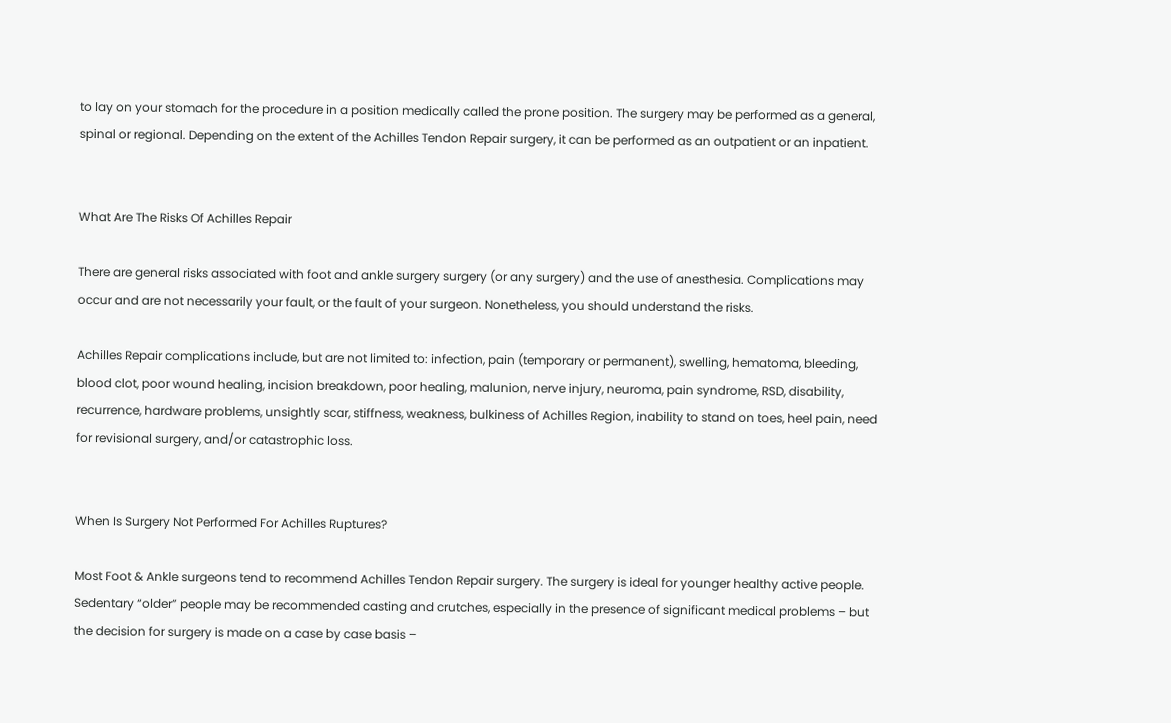to lay on your stomach for the procedure in a position medically called the prone position. The surgery may be performed as a general, spinal or regional. Depending on the extent of the Achilles Tendon Repair surgery, it can be performed as an outpatient or an inpatient.


What Are The Risks Of Achilles Repair

There are general risks associated with foot and ankle surgery surgery (or any surgery) and the use of anesthesia. Complications may occur and are not necessarily your fault, or the fault of your surgeon. Nonetheless, you should understand the risks.

Achilles Repair complications include, but are not limited to: infection, pain (temporary or permanent), swelling, hematoma, bleeding, blood clot, poor wound healing, incision breakdown, poor healing, malunion, nerve injury, neuroma, pain syndrome, RSD, disability, recurrence, hardware problems, unsightly scar, stiffness, weakness, bulkiness of Achilles Region, inability to stand on toes, heel pain, need for revisional surgery, and/or catastrophic loss.


When Is Surgery Not Performed For Achilles Ruptures?

Most Foot & Ankle surgeons tend to recommend Achilles Tendon Repair surgery. The surgery is ideal for younger healthy active people. Sedentary “older” people may be recommended casting and crutches, especially in the presence of significant medical problems – but the decision for surgery is made on a case by case basis –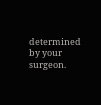determined by your surgeon.